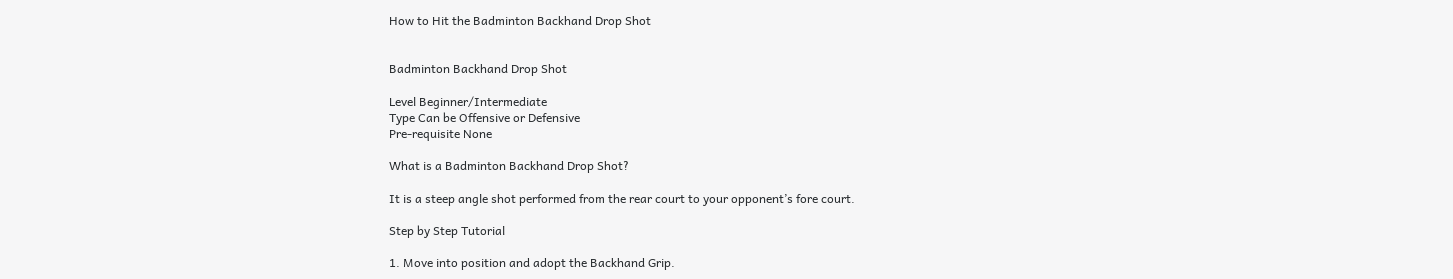How to Hit the Badminton Backhand Drop Shot


Badminton Backhand Drop Shot

Level Beginner/Intermediate
Type Can be Offensive or Defensive
Pre-requisite None

What is a Badminton Backhand Drop Shot?

It is a steep angle shot performed from the rear court to your opponent’s fore court.

Step by Step Tutorial

1. Move into position and adopt the Backhand Grip.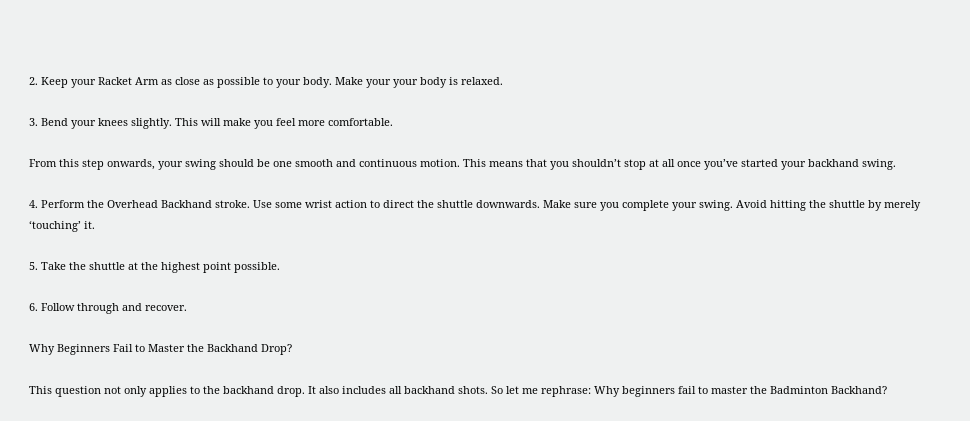2. Keep your Racket Arm as close as possible to your body. Make your your body is relaxed.

3. Bend your knees slightly. This will make you feel more comfortable.

From this step onwards, your swing should be one smooth and continuous motion. This means that you shouldn’t stop at all once you’ve started your backhand swing.

4. Perform the Overhead Backhand stroke. Use some wrist action to direct the shuttle downwards. Make sure you complete your swing. Avoid hitting the shuttle by merely ‘touching’ it.

5. Take the shuttle at the highest point possible.

6. Follow through and recover.

Why Beginners Fail to Master the Backhand Drop?

This question not only applies to the backhand drop. It also includes all backhand shots. So let me rephrase: Why beginners fail to master the Badminton Backhand?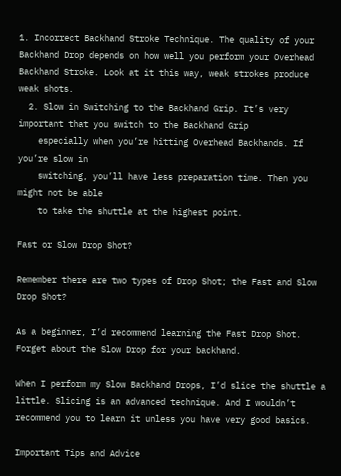1. Incorrect Backhand Stroke Technique. The quality of your Backhand Drop depends on how well you perform your Overhead Backhand Stroke. Look at it this way, weak strokes produce weak shots.
  2. Slow in Switching to the Backhand Grip. It’s very important that you switch to the Backhand Grip
    especially when you’re hitting Overhead Backhands. If you’re slow in
    switching, you’ll have less preparation time. Then you might not be able
    to take the shuttle at the highest point.

Fast or Slow Drop Shot?

Remember there are two types of Drop Shot; the Fast and Slow Drop Shot?

As a beginner, I’d recommend learning the Fast Drop Shot. Forget about the Slow Drop for your backhand.

When I perform my Slow Backhand Drops, I’d slice the shuttle a little. Slicing is an advanced technique. And I wouldn’t recommend you to learn it unless you have very good basics.

Important Tips and Advice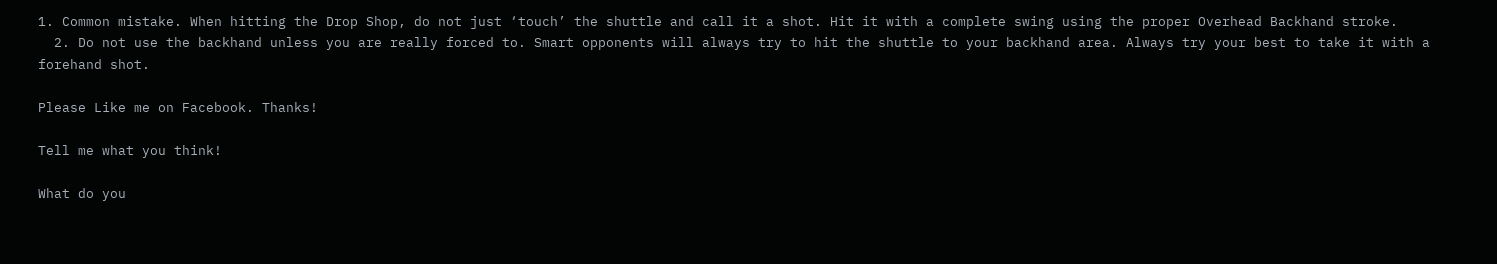1. Common mistake. When hitting the Drop Shop, do not just ‘touch’ the shuttle and call it a shot. Hit it with a complete swing using the proper Overhead Backhand stroke.
  2. Do not use the backhand unless you are really forced to. Smart opponents will always try to hit the shuttle to your backhand area. Always try your best to take it with a forehand shot.

Please Like me on Facebook. Thanks!

Tell me what you think!

What do you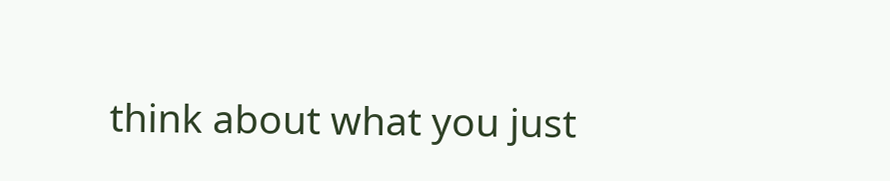think about what you just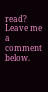read? Leave me a comment below.